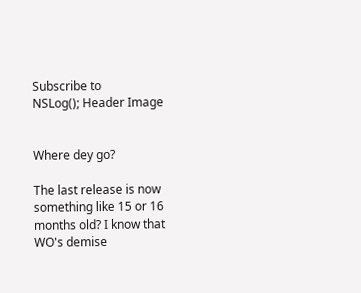Subscribe to
NSLog(); Header Image


Where dey go?

The last release is now something like 15 or 16 months old? I know that WO's demise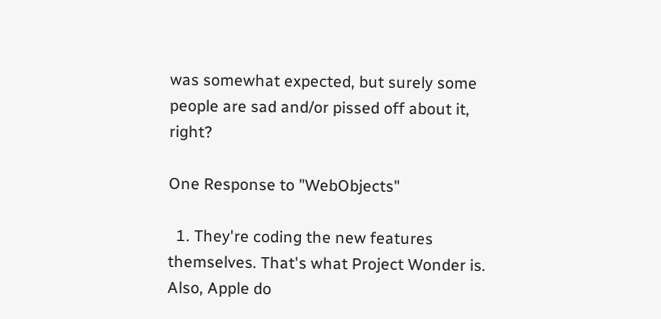was somewhat expected, but surely some people are sad and/or pissed off about it, right?

One Response to "WebObjects"

  1. They're coding the new features themselves. That's what Project Wonder is. Also, Apple do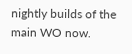nightly builds of the main WO now.